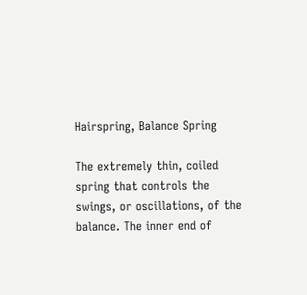Hairspring, Balance Spring

The extremely thin, coiled spring that controls the swings, or oscillations, of the balance. The inner end of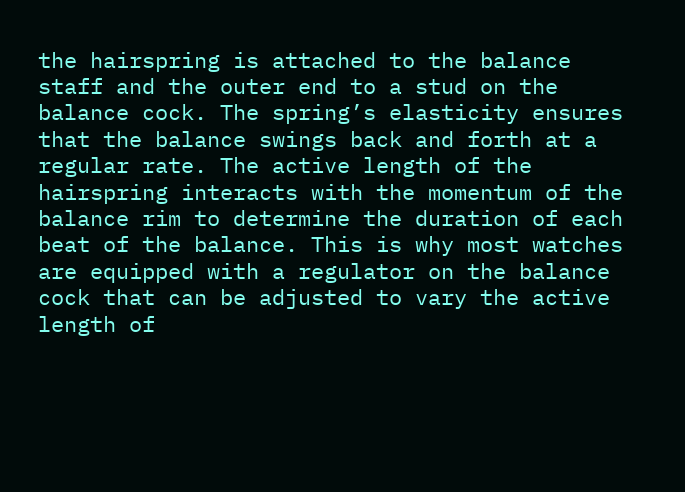the hairspring is attached to the balance staff and the outer end to a stud on the balance cock. The spring’s elasticity ensures that the balance swings back and forth at a regular rate. The active length of the hairspring interacts with the momentum of the balance rim to determine the duration of each beat of the balance. This is why most watches are equipped with a regulator on the balance cock that can be adjusted to vary the active length of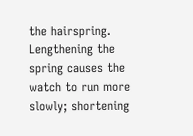the hairspring. Lengthening the spring causes the watch to run more slowly; shortening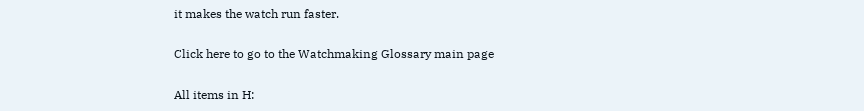it makes the watch run faster.

Click here to go to the Watchmaking Glossary main page

All items in H: